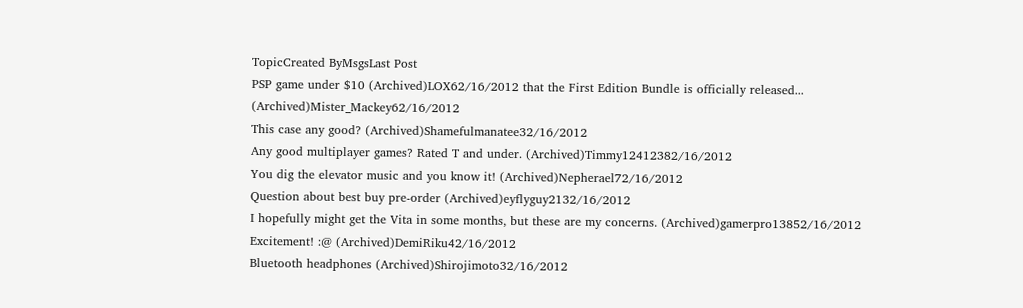TopicCreated ByMsgsLast Post
PSP game under $10 (Archived)LOX62/16/2012 that the First Edition Bundle is officially released... (Archived)Mister_Mackey62/16/2012
This case any good? (Archived)Shamefulmanatee32/16/2012
Any good multiplayer games? Rated T and under. (Archived)Timmy12412382/16/2012
You dig the elevator music and you know it! (Archived)Nepherael72/16/2012
Question about best buy pre-order (Archived)eyflyguy2132/16/2012
I hopefully might get the Vita in some months, but these are my concerns. (Archived)gamerpro13852/16/2012
Excitement! :@ (Archived)DemiRiku42/16/2012
Bluetooth headphones (Archived)Shirojimoto32/16/2012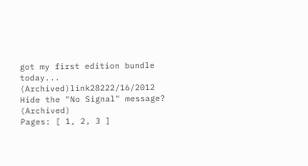got my first edition bundle today... (Archived)link28222/16/2012
Hide the "No Signal" message? (Archived)
Pages: [ 1, 2, 3 ]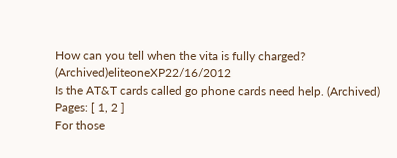How can you tell when the vita is fully charged? (Archived)eliteoneXP22/16/2012
Is the AT&T cards called go phone cards need help. (Archived)
Pages: [ 1, 2 ]
For those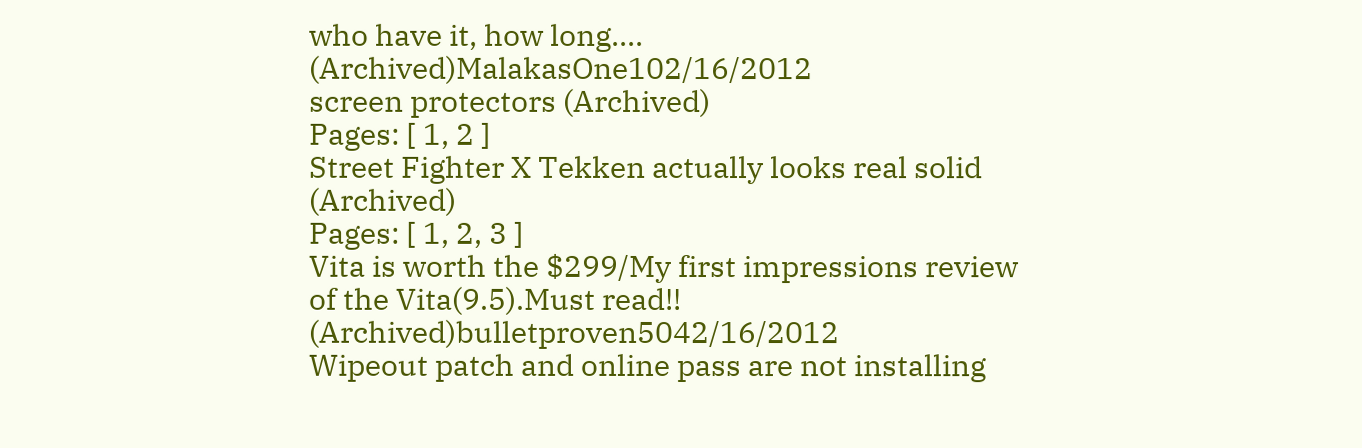who have it, how long.... (Archived)MalakasOne102/16/2012
screen protectors (Archived)
Pages: [ 1, 2 ]
Street Fighter X Tekken actually looks real solid (Archived)
Pages: [ 1, 2, 3 ]
Vita is worth the $299/My first impressions review of the Vita(9.5).Must read!! (Archived)bulletproven5042/16/2012
Wipeout patch and online pass are not installing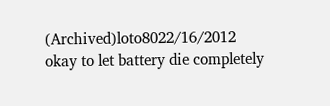(Archived)loto8022/16/2012
okay to let battery die completely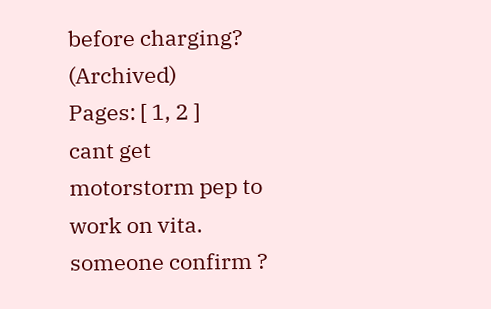before charging? (Archived)
Pages: [ 1, 2 ]
cant get motorstorm pep to work on vita. someone confirm ?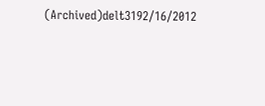(Archived)delt3192/16/2012